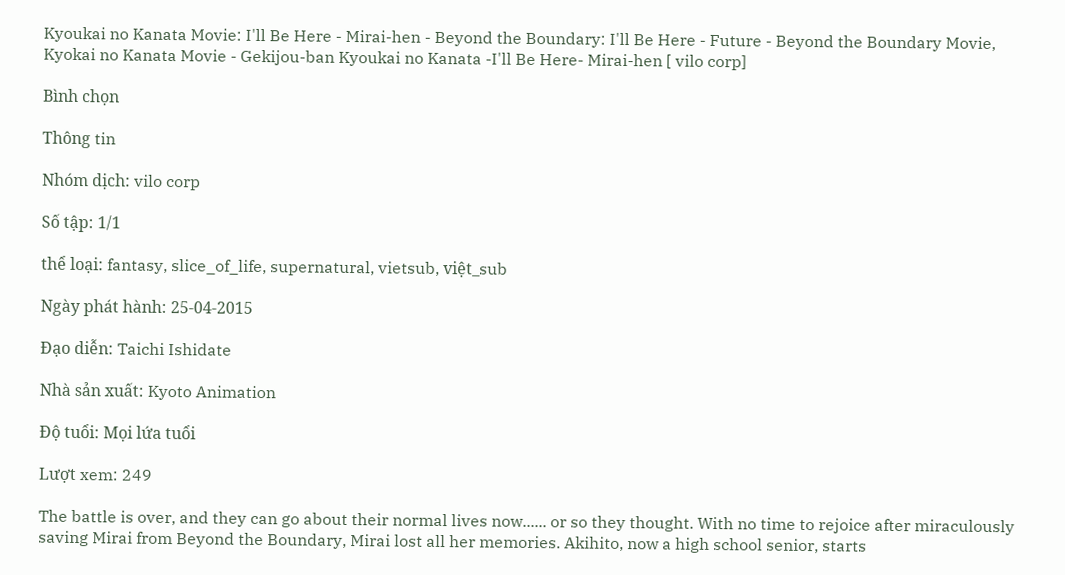Kyoukai no Kanata Movie: I'll Be Here - Mirai-hen - Beyond the Boundary: I'll Be Here - Future - Beyond the Boundary Movie, Kyokai no Kanata Movie - Gekijou-ban Kyoukai no Kanata -I'll Be Here- Mirai-hen [ vilo corp]

Bình chọn

Thông tin

Nhóm dịch: vilo corp

Số tập: 1/1

thể loại: fantasy, slice_of_life, supernatural, vietsub, việt_sub

Ngày phát hành: 25-04-2015

Đạo diễn: Taichi Ishidate

Nhà sản xuất: Kyoto Animation

Độ tuổi: Mọi lứa tuổi

Lượt xem: 249

The battle is over, and they can go about their normal lives now...... or so they thought. With no time to rejoice after miraculously saving Mirai from Beyond the Boundary, Mirai lost all her memories. Akihito, now a high school senior, starts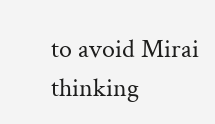to avoid Mirai thinking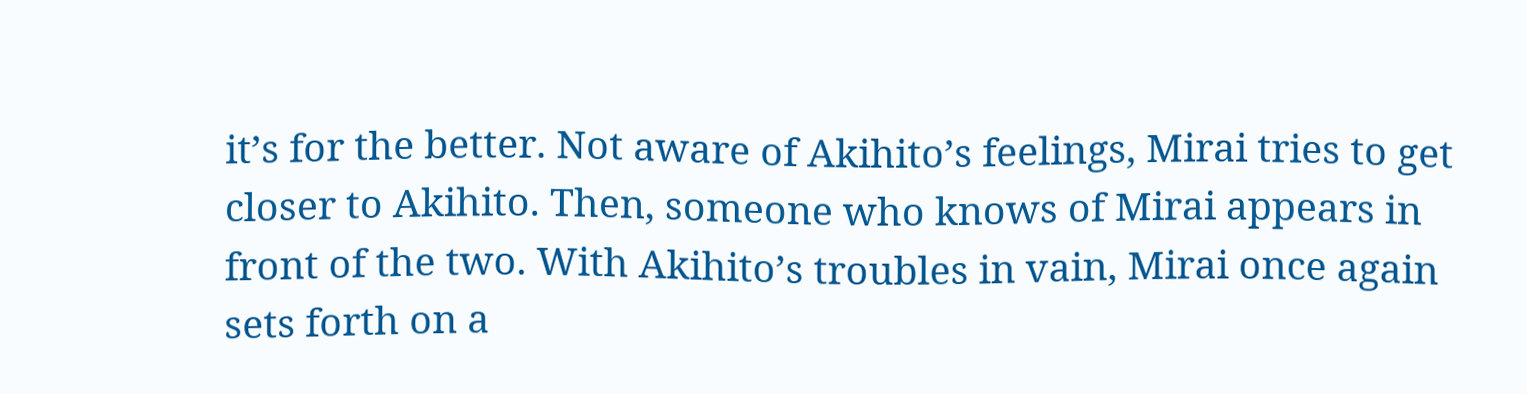it’s for the better. Not aware of Akihito’s feelings, Mirai tries to get closer to Akihito. Then, someone who knows of Mirai appears in front of the two. With Akihito’s troubles in vain, Mirai once again sets forth on a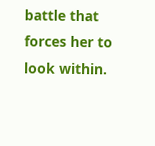battle that forces her to look within.